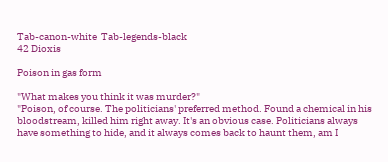Tab-canon-white  Tab-legends-black
42 Dioxis

Poison in gas form

"What makes you think it was murder?"
"Poison, of course. The politicians' preferred method. Found a chemical in his bloodstream, killed him right away. It's an obvious case. Politicians always have something to hide, and it always comes back to haunt them, am I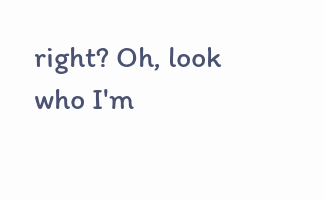right? Oh, look who I'm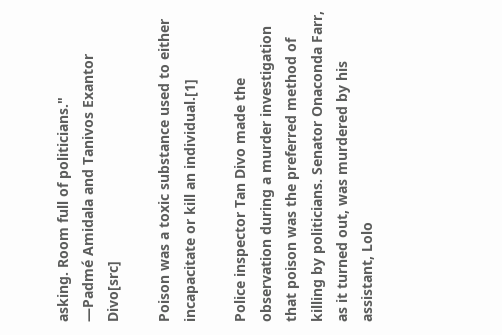asking. Room full of politicians."
―Padmé Amidala and Tanivos Exantor Divo[src]

Poison was a toxic substance used to either incapacitate or kill an individual.[1]

Police inspector Tan Divo made the observation during a murder investigation that poison was the preferred method of killing by politicians. Senator Onaconda Farr, as it turned out, was murdered by his assistant, Lolo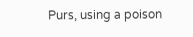Purs, using a poison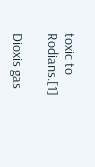toxic to Rodians.[1]

Dioxis gas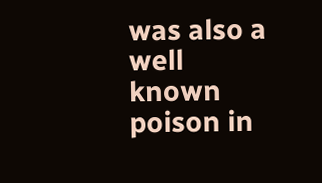was also a well known poison in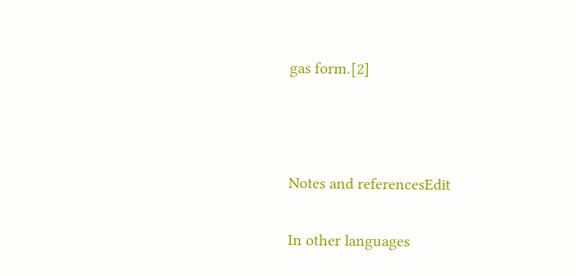gas form.[2]



Notes and referencesEdit

In other languages